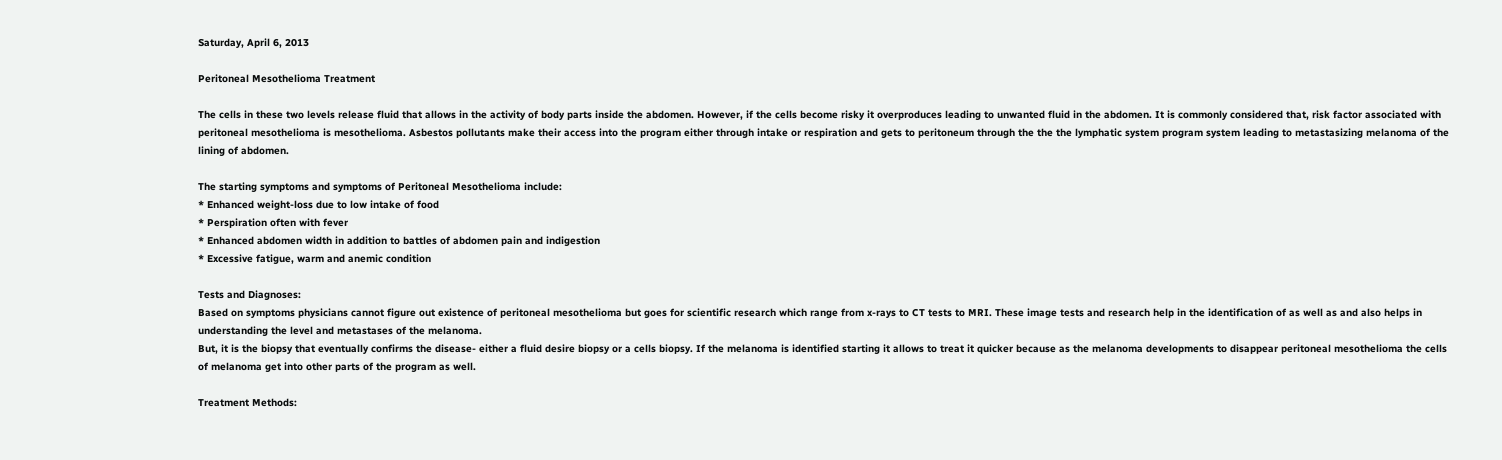Saturday, April 6, 2013

Peritoneal Mesothelioma Treatment

The cells in these two levels release fluid that allows in the activity of body parts inside the abdomen. However, if the cells become risky it overproduces leading to unwanted fluid in the abdomen. It is commonly considered that, risk factor associated with peritoneal mesothelioma is mesothelioma. Asbestos pollutants make their access into the program either through intake or respiration and gets to peritoneum through the the the lymphatic system program system leading to metastasizing melanoma of the lining of abdomen.

The starting symptoms and symptoms of Peritoneal Mesothelioma include:
* Enhanced weight-loss due to low intake of food
* Perspiration often with fever
* Enhanced abdomen width in addition to battles of abdomen pain and indigestion
* Excessive fatigue, warm and anemic condition

Tests and Diagnoses:
Based on symptoms physicians cannot figure out existence of peritoneal mesothelioma but goes for scientific research which range from x-rays to CT tests to MRI. These image tests and research help in the identification of as well as and also helps in understanding the level and metastases of the melanoma.
But, it is the biopsy that eventually confirms the disease- either a fluid desire biopsy or a cells biopsy. If the melanoma is identified starting it allows to treat it quicker because as the melanoma developments to disappear peritoneal mesothelioma the cells of melanoma get into other parts of the program as well.

Treatment Methods: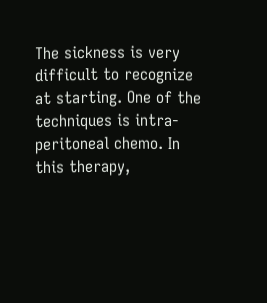The sickness is very difficult to recognize at starting. One of the techniques is intra-peritoneal chemo. In this therapy,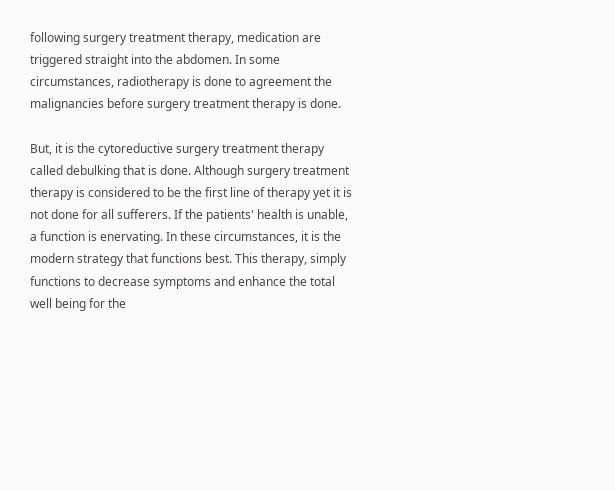following surgery treatment therapy, medication are triggered straight into the abdomen. In some circumstances, radiotherapy is done to agreement the malignancies before surgery treatment therapy is done.

But, it is the cytoreductive surgery treatment therapy called debulking that is done. Although surgery treatment therapy is considered to be the first line of therapy yet it is not done for all sufferers. If the patients' health is unable, a function is enervating. In these circumstances, it is the modern strategy that functions best. This therapy, simply functions to decrease symptoms and enhance the total well being for the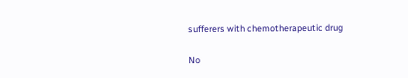sufferers with chemotherapeutic drug

No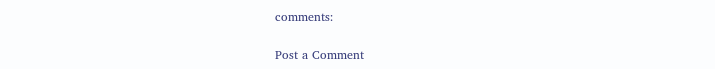comments:

Post a Comment